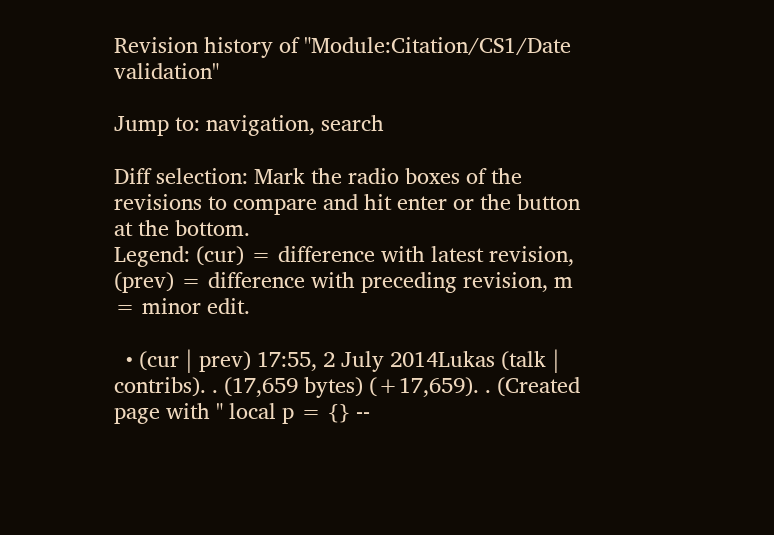Revision history of "Module:Citation/CS1/Date validation"

Jump to: navigation, search

Diff selection: Mark the radio boxes of the revisions to compare and hit enter or the button at the bottom.
Legend: (cur) = difference with latest revision, (prev) = difference with preceding revision, m = minor edit.

  • (cur | prev) 17:55, 2 July 2014Lukas (talk | contribs). . (17,659 bytes) (+17,659). . (Created page with " local p = {} --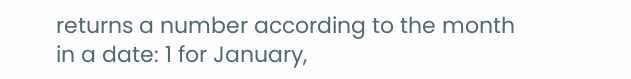returns a number according to the month in a date: 1 for January,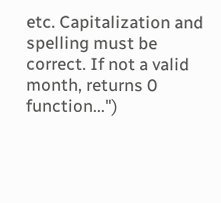etc. Capitalization and spelling must be correct. If not a valid month, returns 0 function...")